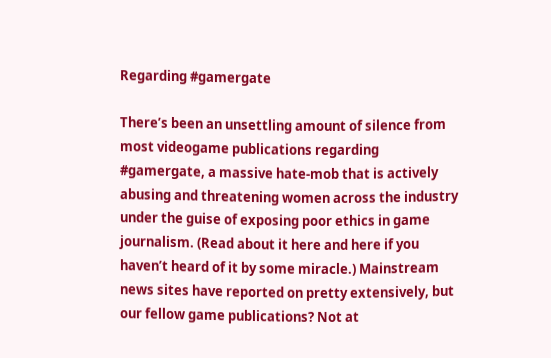Regarding #gamergate

There’s been an unsettling amount of silence from most videogame publications regarding #gamergate, a massive hate-mob that is actively abusing and threatening women across the industry under the guise of exposing poor ethics in game journalism. (Read about it here and here if you haven’t heard of it by some miracle.) Mainstream news sites have reported on pretty extensively, but our fellow game publications? Not at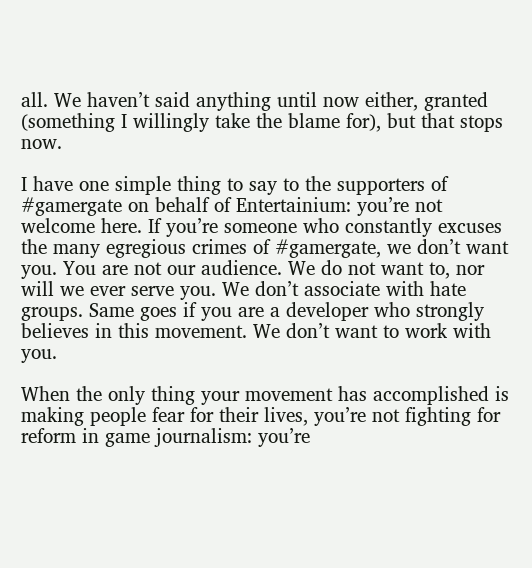all. We haven’t said anything until now either, granted (something I willingly take the blame for), but that stops now.

I have one simple thing to say to the supporters of #gamergate on behalf of Entertainium: you’re not welcome here. If you’re someone who constantly excuses the many egregious crimes of #gamergate, we don’t want you. You are not our audience. We do not want to, nor will we ever serve you. We don’t associate with hate groups. Same goes if you are a developer who strongly believes in this movement. We don’t want to work with you.

When the only thing your movement has accomplished is making people fear for their lives, you’re not fighting for reform in game journalism: you’re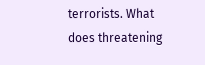terrorists. What does threatening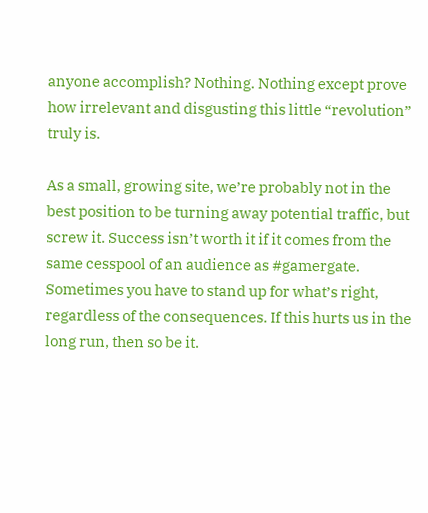anyone accomplish? Nothing. Nothing except prove how irrelevant and disgusting this little “revolution” truly is.

As a small, growing site, we’re probably not in the best position to be turning away potential traffic, but screw it. Success isn’t worth it if it comes from the same cesspool of an audience as #gamergate. Sometimes you have to stand up for what’s right, regardless of the consequences. If this hurts us in the long run, then so be it.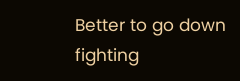Better to go down fighting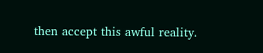then accept this awful reality.